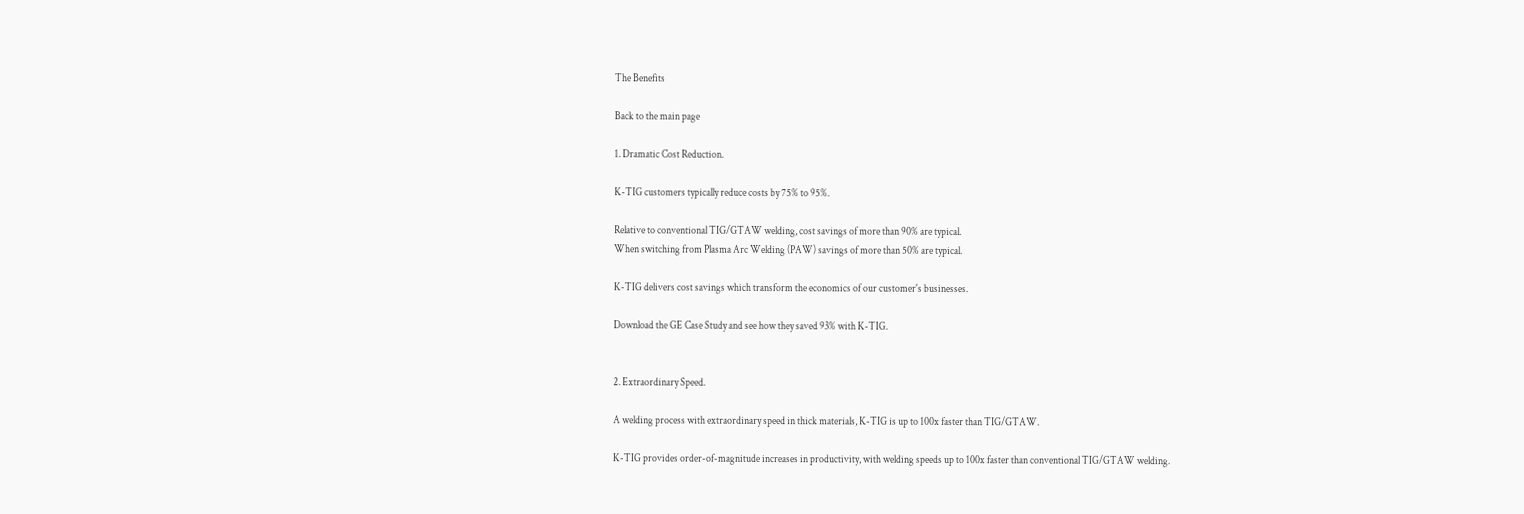The Benefits

Back to the main page

1. Dramatic Cost Reduction.

K-TIG customers typically reduce costs by 75% to 95%.

Relative to conventional TIG/GTAW welding, cost savings of more than 90% are typical.
When switching from Plasma Arc Welding (PAW) savings of more than 50% are typical.

K-TIG delivers cost savings which transform the economics of our customer's businesses.

Download the GE Case Study and see how they saved 93% with K-TIG.


2. Extraordinary Speed.

A welding process with extraordinary speed in thick materials, K-TIG is up to 100x faster than TIG/GTAW.

K-TIG provides order-of-magnitude increases in productivity, with welding speeds up to 100x faster than conventional TIG/GTAW welding.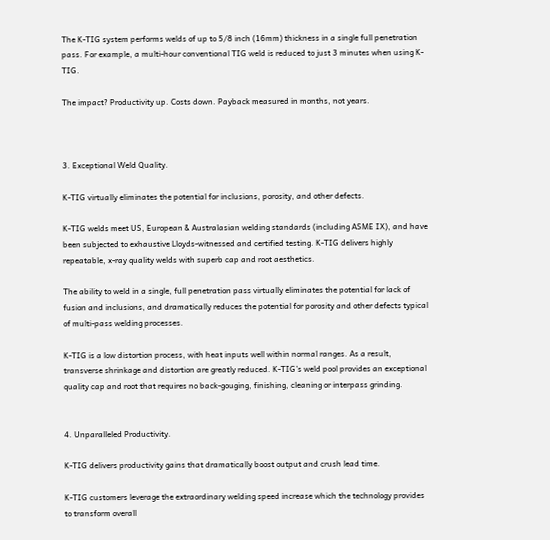The K-TIG system performs welds of up to 5/8 inch (16mm) thickness in a single full penetration pass. For example, a multi-hour conventional TIG weld is reduced to just 3 minutes when using K-TIG.

The impact? Productivity up. Costs down. Payback measured in months, not years.



3. Exceptional Weld Quality.

K-TIG virtually eliminates the potential for inclusions, porosity, and other defects.

K-TIG welds meet US, European & Australasian welding standards (including ASME IX), and have been subjected to exhaustive Lloyds-witnessed and certified testing. K-TIG delivers highly repeatable, x-ray quality welds with superb cap and root aesthetics.

The ability to weld in a single, full penetration pass virtually eliminates the potential for lack of fusion and inclusions, and dramatically reduces the potential for porosity and other defects typical of multi-pass welding processes.

K-TIG is a low distortion process, with heat inputs well within normal ranges. As a result, transverse shrinkage and distortion are greatly reduced. K-TIG’s weld pool provides an exceptional quality cap and root that requires no back-gouging, finishing, cleaning or interpass grinding.


4. Unparalleled Productivity.

K-TIG delivers productivity gains that dramatically boost output and crush lead time.

K-TIG customers leverage the extraordinary welding speed increase which the technology provides to transform overall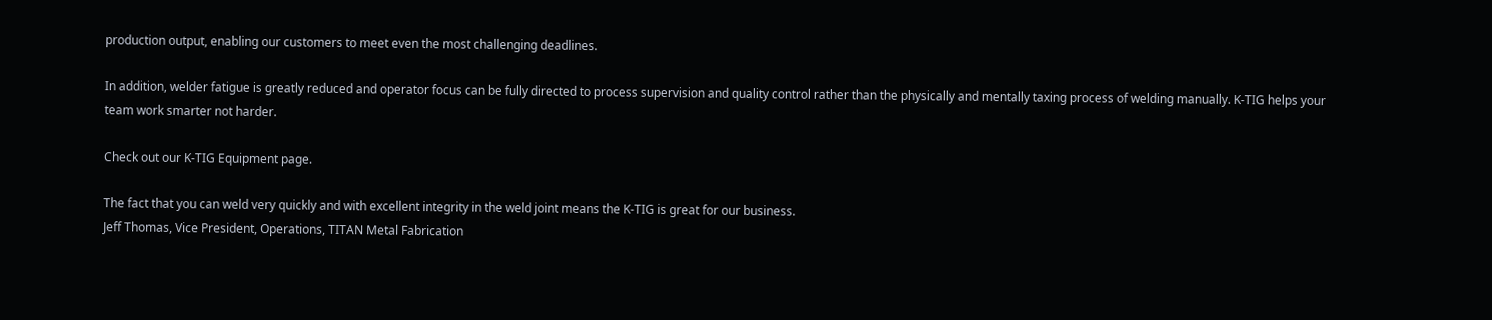production output, enabling our customers to meet even the most challenging deadlines.

In addition, welder fatigue is greatly reduced and operator focus can be fully directed to process supervision and quality control rather than the physically and mentally taxing process of welding manually. K-TIG helps your team work smarter not harder.

Check out our K-TIG Equipment page.

The fact that you can weld very quickly and with excellent integrity in the weld joint means the K-TIG is great for our business.
Jeff Thomas, Vice President, Operations, TITAN Metal Fabrication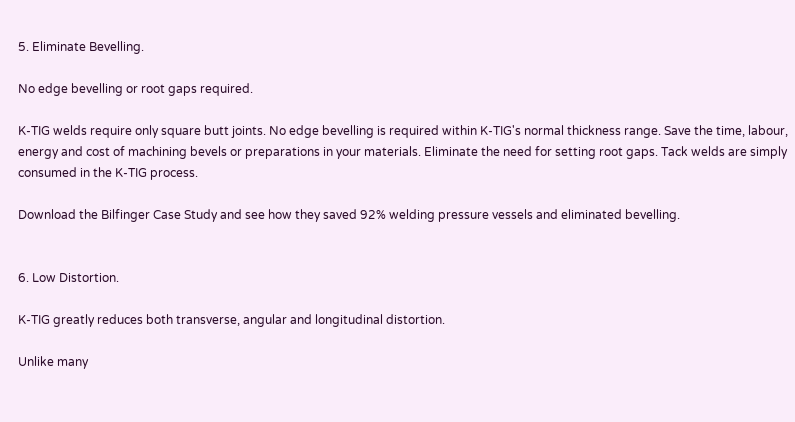5. Eliminate Bevelling.

No edge bevelling or root gaps required.

K-TIG welds require only square butt joints. No edge bevelling is required within K-TIG's normal thickness range. Save the time, labour, energy and cost of machining bevels or preparations in your materials. Eliminate the need for setting root gaps. Tack welds are simply consumed in the K-TIG process.

Download the Bilfinger Case Study and see how they saved 92% welding pressure vessels and eliminated bevelling.


6. Low Distortion.

K-TIG greatly reduces both transverse, angular and longitudinal distortion.

Unlike many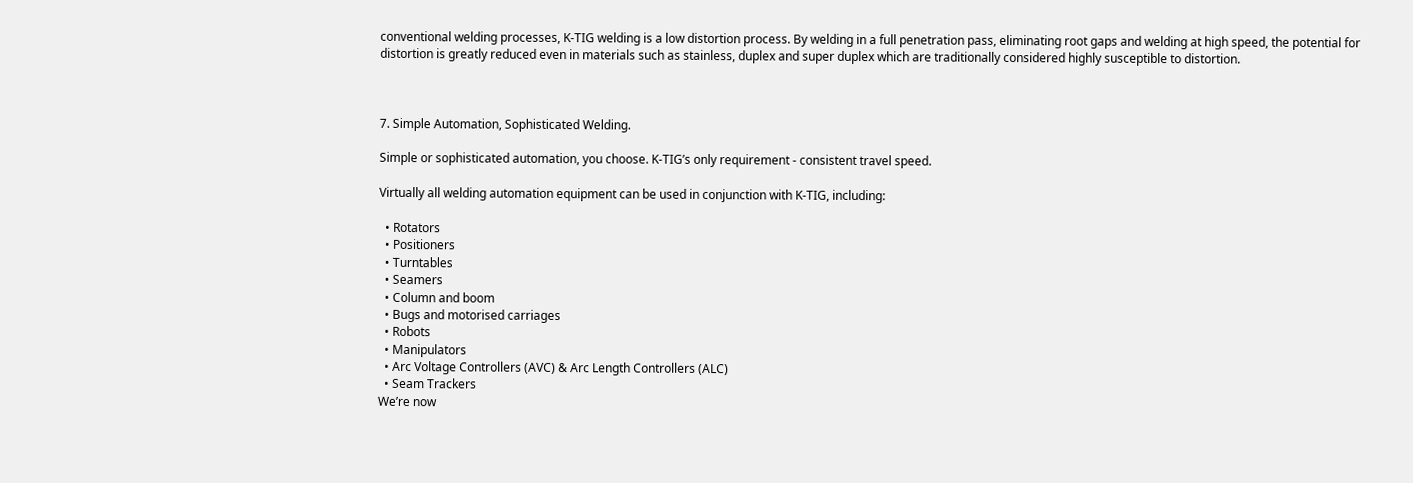conventional welding processes, K-TIG welding is a low distortion process. By welding in a full penetration pass, eliminating root gaps and welding at high speed, the potential for distortion is greatly reduced even in materials such as stainless, duplex and super duplex which are traditionally considered highly susceptible to distortion.



7. Simple Automation, Sophisticated Welding.

Simple or sophisticated automation, you choose. K-TIG’s only requirement - consistent travel speed.

Virtually all welding automation equipment can be used in conjunction with K-TIG, including:

  • Rotators
  • Positioners
  • Turntables
  • Seamers
  • Column and boom
  • Bugs and motorised carriages
  • Robots
  • Manipulators
  • Arc Voltage Controllers (AVC) & Arc Length Controllers (ALC)
  • Seam Trackers
We’re now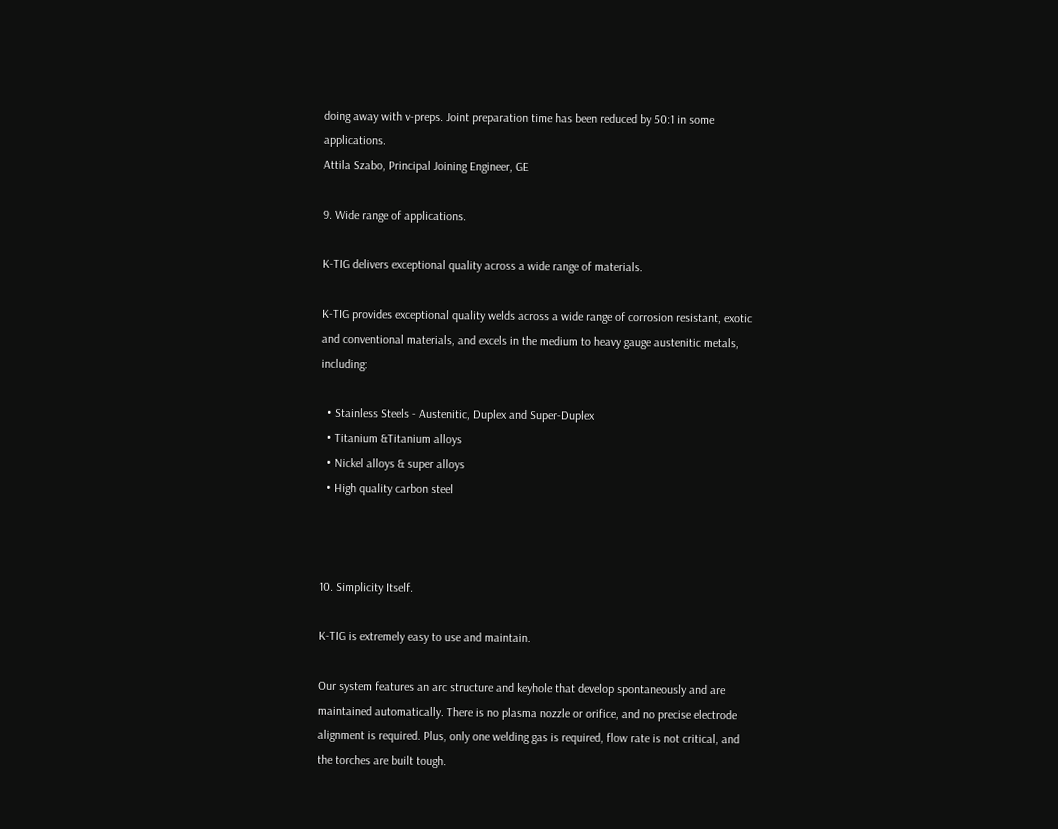doing away with v-preps. Joint preparation time has been reduced by 50:1 in some applications.
Attila Szabo, Principal Joining Engineer, GE

9. Wide range of applications.

K-TIG delivers exceptional quality across a wide range of materials.

K-TIG provides exceptional quality welds across a wide range of corrosion resistant, exotic and conventional materials, and excels in the medium to heavy gauge austenitic metals, including:

  • Stainless Steels - Austenitic, Duplex and Super-Duplex
  • Titanium &Titanium alloys
  • Nickel alloys & super alloys
  • High quality carbon steel



10. Simplicity Itself.

K-TIG is extremely easy to use and maintain.

Our system features an arc structure and keyhole that develop spontaneously and are maintained automatically. There is no plasma nozzle or orifice, and no precise electrode alignment is required. Plus, only one welding gas is required, flow rate is not critical, and the torches are built tough.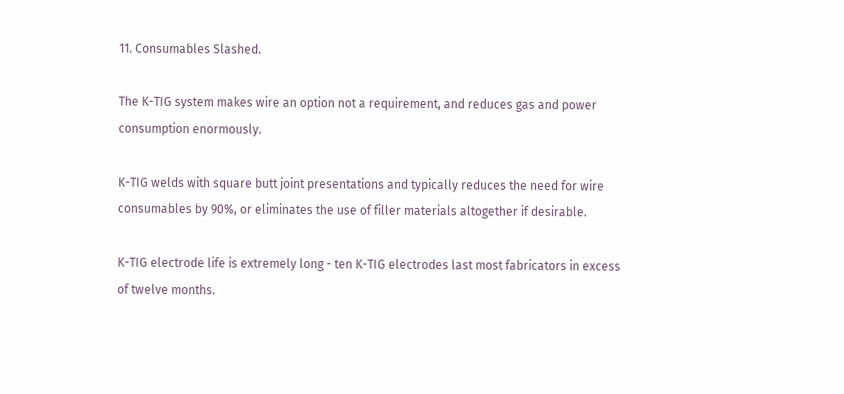11. Consumables Slashed.

The K-TIG system makes wire an option not a requirement, and reduces gas and power consumption enormously.

K-TIG welds with square butt joint presentations and typically reduces the need for wire consumables by 90%, or eliminates the use of filler materials altogether if desirable.

K-TIG electrode life is extremely long - ten K-TIG electrodes last most fabricators in excess of twelve months.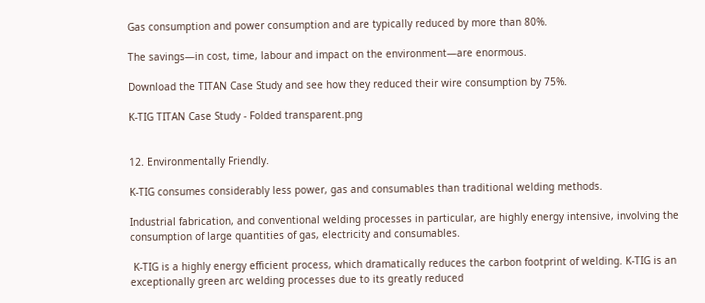Gas consumption and power consumption and are typically reduced by more than 80%.

The savings—in cost, time, labour and impact on the environment—are enormous.

Download the TITAN Case Study and see how they reduced their wire consumption by 75%.

K-TIG TITAN Case Study - Folded transparent.png


12. Environmentally Friendly.

K-TIG consumes considerably less power, gas and consumables than traditional welding methods.

Industrial fabrication, and conventional welding processes in particular, are highly energy intensive, involving the consumption of large quantities of gas, electricity and consumables.

 K-TIG is a highly energy efficient process, which dramatically reduces the carbon footprint of welding. K-TIG is an exceptionally green arc welding processes due to its greatly reduced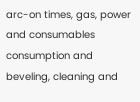arc-on times, gas, power and consumables consumption and beveling, cleaning and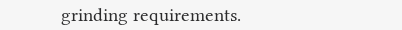grinding requirements.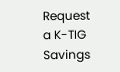Request a K-TIG Savings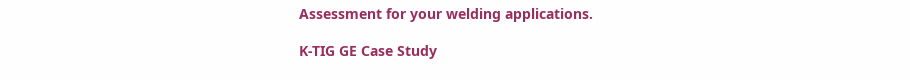Assessment for your welding applications.

K-TIG GE Case Study